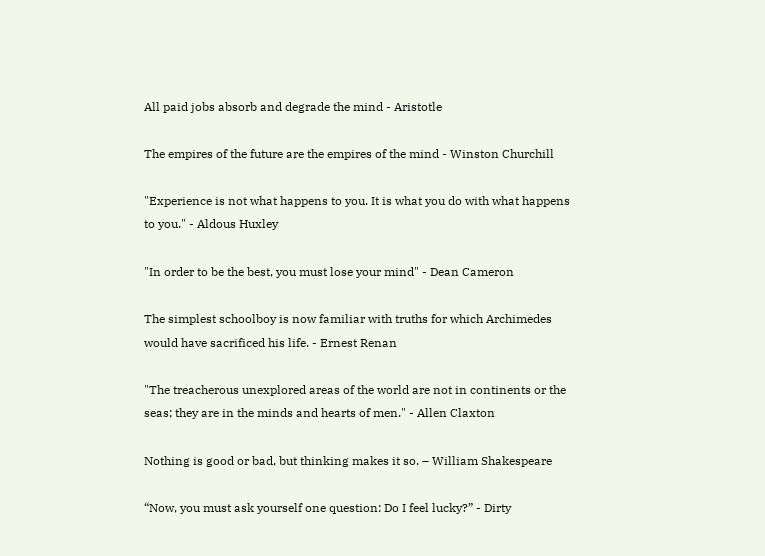All paid jobs absorb and degrade the mind - Aristotle

The empires of the future are the empires of the mind - Winston Churchill

"Experience is not what happens to you. It is what you do with what happens to you." - Aldous Huxley

"In order to be the best, you must lose your mind" - Dean Cameron

The simplest schoolboy is now familiar with truths for which Archimedes would have sacrificed his life. - Ernest Renan

"The treacherous unexplored areas of the world are not in continents or the seas; they are in the minds and hearts of men." - Allen Claxton

Nothing is good or bad, but thinking makes it so. – William Shakespeare

“Now, you must ask yourself one question: Do I feel lucky?” - Dirty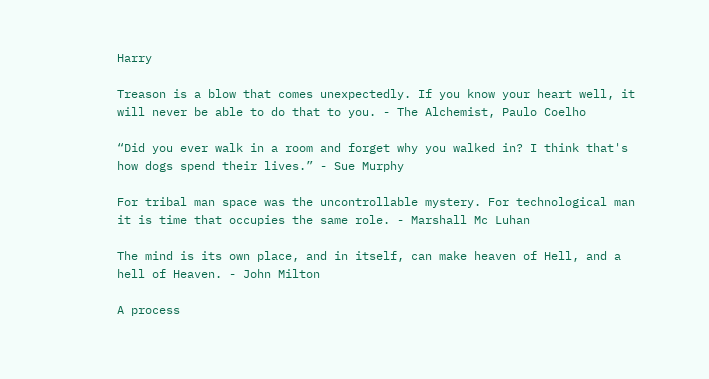Harry

Treason is a blow that comes unexpectedly. If you know your heart well, it will never be able to do that to you. - The Alchemist, Paulo Coelho

“Did you ever walk in a room and forget why you walked in? I think that's how dogs spend their lives.” - Sue Murphy

For tribal man space was the uncontrollable mystery. For technological man it is time that occupies the same role. - Marshall Mc Luhan

The mind is its own place, and in itself, can make heaven of Hell, and a hell of Heaven. - John Milton

A process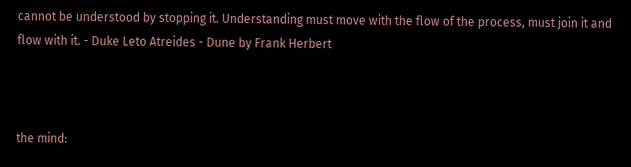cannot be understood by stopping it. Understanding must move with the flow of the process, must join it and flow with it. - Duke Leto Atreides - Dune by Frank Herbert



the mind: